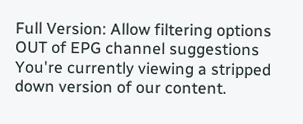Full Version: Allow filtering options OUT of EPG channel suggestions
You're currently viewing a stripped down version of our content.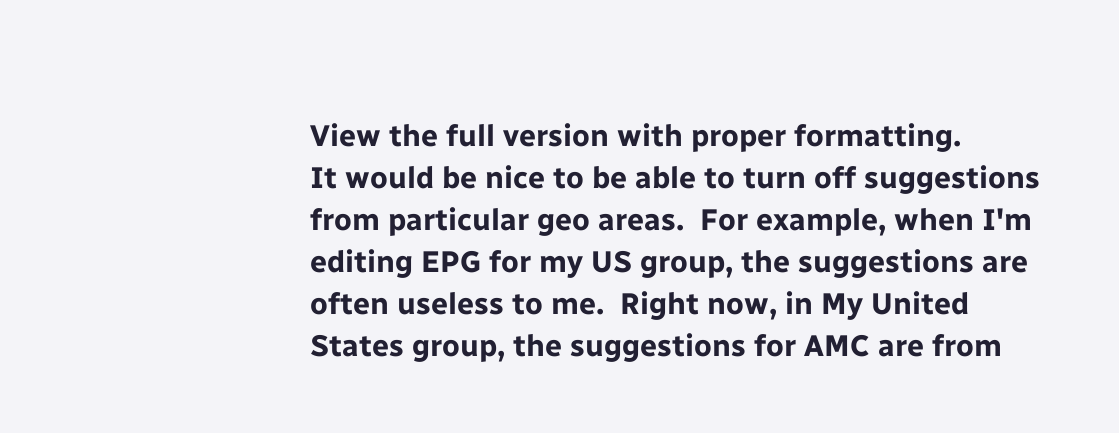View the full version with proper formatting.
It would be nice to be able to turn off suggestions from particular geo areas.  For example, when I'm editing EPG for my US group, the suggestions are often useless to me.  Right now, in My United States group, the suggestions for AMC are from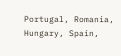Portugal, Romania, Hungary, Spain,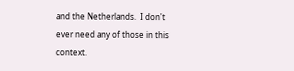and the Netherlands.  I don't ever need any of those in this context.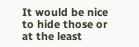It would be nice to hide those or at the least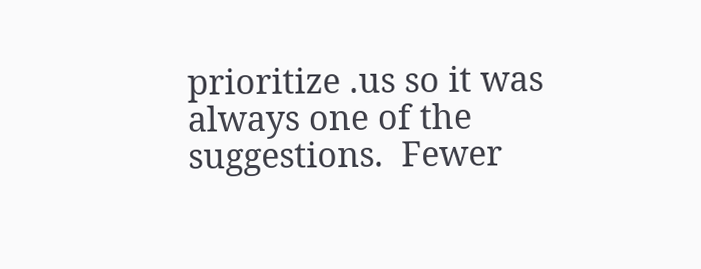prioritize .us so it was always one of the suggestions.  Fewer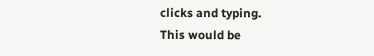clicks and typing.
This would be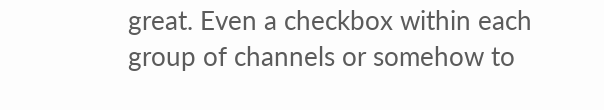great. Even a checkbox within each group of channels or somehow to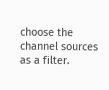choose the channel sources as a filter.